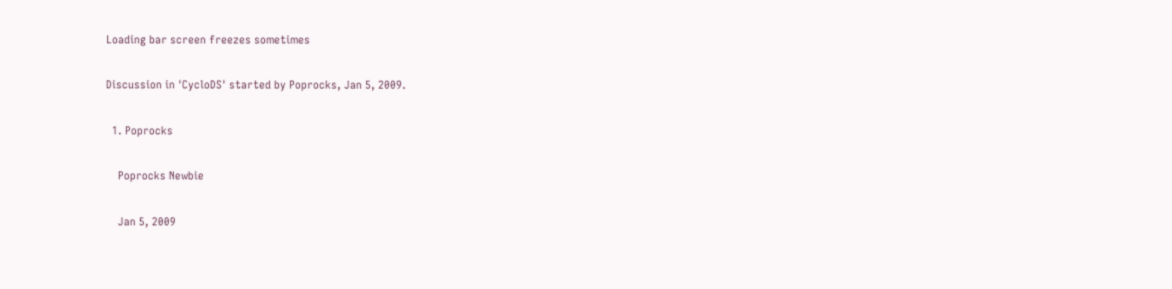Loading bar screen freezes sometimes

Discussion in 'CycloDS' started by Poprocks, Jan 5, 2009.

  1. Poprocks

    Poprocks Newbie

    Jan 5, 2009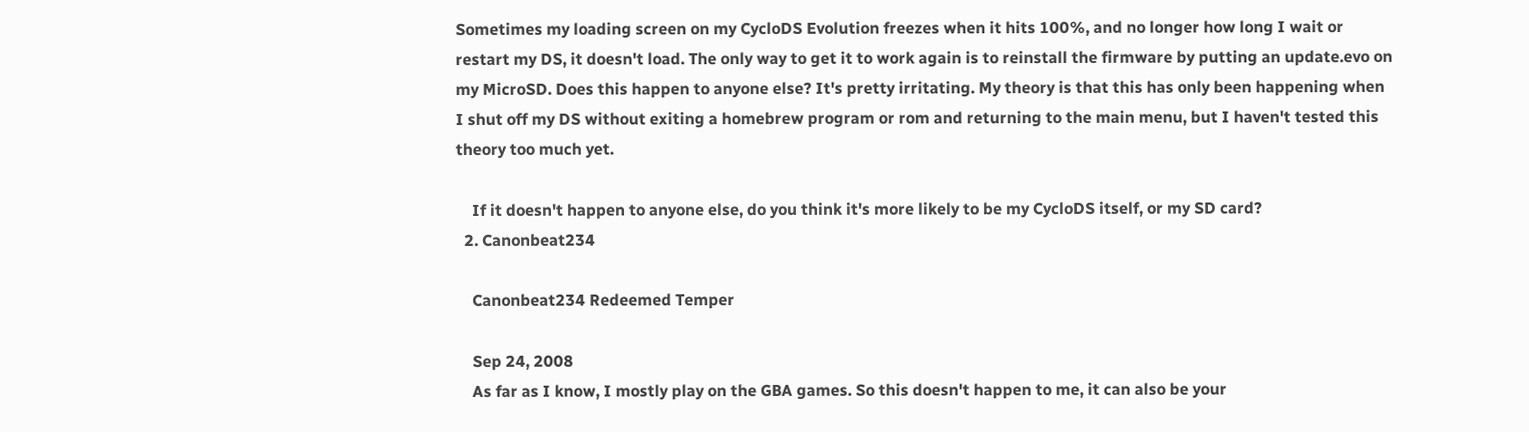Sometimes my loading screen on my CycloDS Evolution freezes when it hits 100%, and no longer how long I wait or restart my DS, it doesn't load. The only way to get it to work again is to reinstall the firmware by putting an update.evo on my MicroSD. Does this happen to anyone else? It's pretty irritating. My theory is that this has only been happening when I shut off my DS without exiting a homebrew program or rom and returning to the main menu, but I haven't tested this theory too much yet.

    If it doesn't happen to anyone else, do you think it's more likely to be my CycloDS itself, or my SD card?
  2. Canonbeat234

    Canonbeat234 Redeemed Temper

    Sep 24, 2008
    As far as I know, I mostly play on the GBA games. So this doesn't happen to me, it can also be your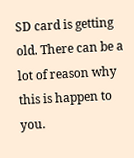SD card is getting old. There can be a lot of reason why this is happen to you.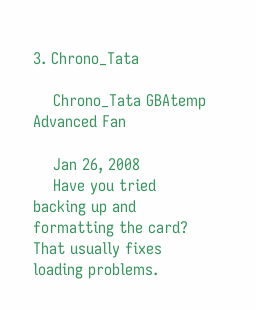3. Chrono_Tata

    Chrono_Tata GBAtemp Advanced Fan

    Jan 26, 2008
    Have you tried backing up and formatting the card? That usually fixes loading problems.